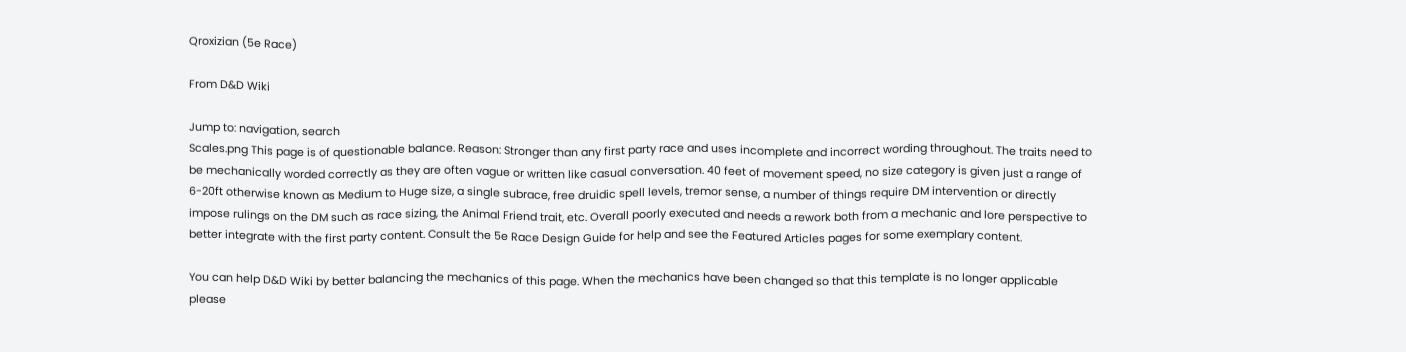Qroxizian (5e Race)

From D&D Wiki

Jump to: navigation, search
Scales.png This page is of questionable balance. Reason: Stronger than any first party race and uses incomplete and incorrect wording throughout. The traits need to be mechanically worded correctly as they are often vague or written like casual conversation. 40 feet of movement speed, no size category is given just a range of 6-20ft otherwise known as Medium to Huge size, a single subrace, free druidic spell levels, tremor sense, a number of things require DM intervention or directly impose rulings on the DM such as race sizing, the Animal Friend trait, etc. Overall poorly executed and needs a rework both from a mechanic and lore perspective to better integrate with the first party content. Consult the 5e Race Design Guide for help and see the Featured Articles pages for some exemplary content.

You can help D&D Wiki by better balancing the mechanics of this page. When the mechanics have been changed so that this template is no longer applicable please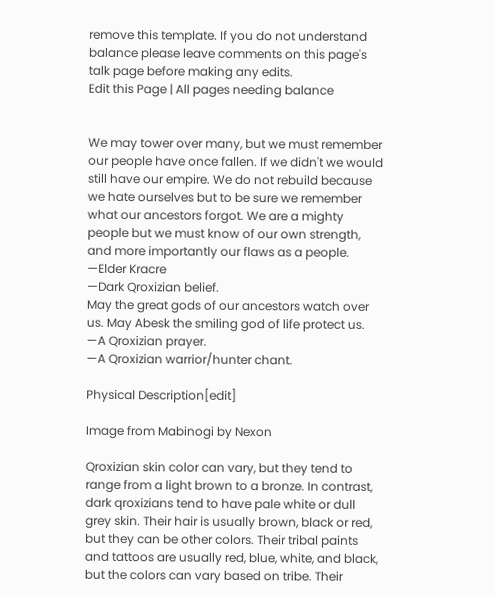remove this template. If you do not understand balance please leave comments on this page's talk page before making any edits.
Edit this Page | All pages needing balance


We may tower over many, but we must remember our people have once fallen. If we didn't we would still have our empire. We do not rebuild because we hate ourselves but to be sure we remember what our ancestors forgot. We are a mighty people but we must know of our own strength, and more importantly our flaws as a people.
—Elder Kracre
—Dark Qroxizian belief.
May the great gods of our ancestors watch over us. May Abesk the smiling god of life protect us.
—A Qroxizian prayer.
—A Qroxizian warrior/hunter chant.

Physical Description[edit]

Image from Mabinogi by Nexon

Qroxizian skin color can vary, but they tend to range from a light brown to a bronze. In contrast, dark qroxizians tend to have pale white or dull grey skin. Their hair is usually brown, black or red, but they can be other colors. Their tribal paints and tattoos are usually red, blue, white, and black, but the colors can vary based on tribe. Their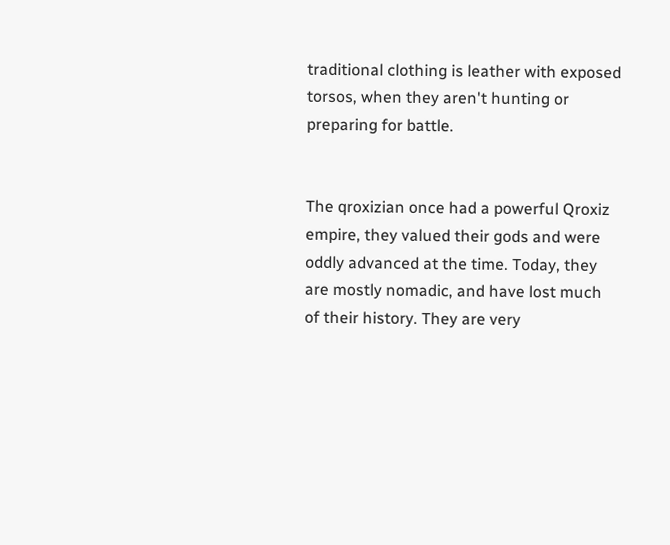traditional clothing is leather with exposed torsos, when they aren't hunting or preparing for battle.


The qroxizian once had a powerful Qroxiz empire, they valued their gods and were oddly advanced at the time. Today, they are mostly nomadic, and have lost much of their history. They are very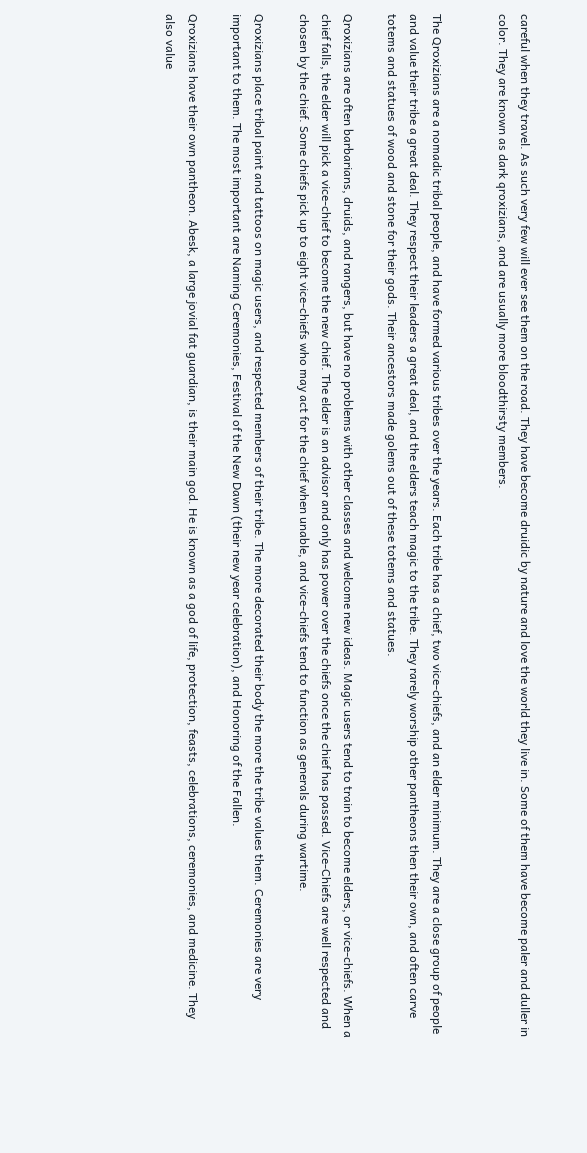careful when they travel. As such very few will ever see them on the road. They have become druidic by nature and love the world they live in. Some of them have become paler and duller in color. They are known as dark qroxizians, and are usually more bloodthirsty members.


The Qroxizians are a nomadic tribal people, and have formed various tribes over the years. Each tribe has a chief, two vice-chiefs, and an elder minimum. They are a close group of people and value their tribe a great deal. They respect their leaders a great deal, and the elders teach magic to the tribe. They rarely worship other pantheons then their own, and often carve totems and statues of wood and stone for their gods. Their ancestors made golems out of these totems and statues.

Qroxizians are often barbarians, druids, and rangers, but have no problems with other classes and welcome new ideas. Magic users tend to train to become elders, or vice-chiefs. When a chief falls, the elder will pick a vice-chief to become the new chief. The elder is an advisor and only has power over the chiefs once the chief has passed. Vice-Chiefs are well respected and chosen by the chief. Some chiefs pick up to eight vice-chiefs who may act for the chief when unable, and vice-chiefs tend to function as generals during wartime.

Qroxizians place tribal paint and tattoos on magic users, and respected members of their tribe. The more decorated their body the more the tribe values them. Ceremonies are very important to them. The most important are Naming Ceremonies, Festival of the New Dawn (their new year celebration), and Honoring of the Fallen.

Qroxizians have their own pantheon. Abesk, a large jovial fat guardian, is their main god. He is known as a god of life, protection, feasts, celebrations, ceremonies, and medicine. They also value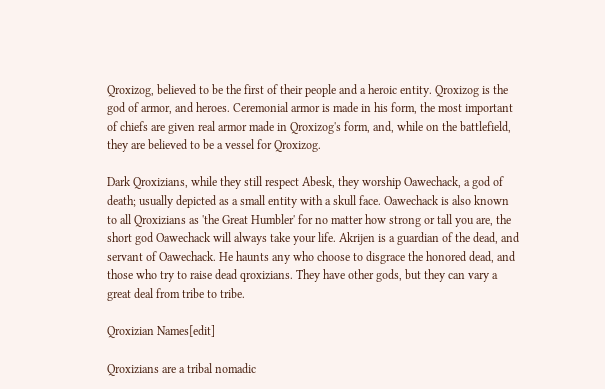Qroxizog, believed to be the first of their people and a heroic entity. Qroxizog is the god of armor, and heroes. Ceremonial armor is made in his form, the most important of chiefs are given real armor made in Qroxizog's form, and, while on the battlefield, they are believed to be a vessel for Qroxizog.

Dark Qroxizians, while they still respect Abesk, they worship Oawechack, a god of death; usually depicted as a small entity with a skull face. Oawechack is also known to all Qroxizians as 'the Great Humbler' for no matter how strong or tall you are, the short god Oawechack will always take your life. Akrijen is a guardian of the dead, and servant of Oawechack. He haunts any who choose to disgrace the honored dead, and those who try to raise dead qroxizians. They have other gods, but they can vary a great deal from tribe to tribe.

Qroxizian Names[edit]

Qroxizians are a tribal nomadic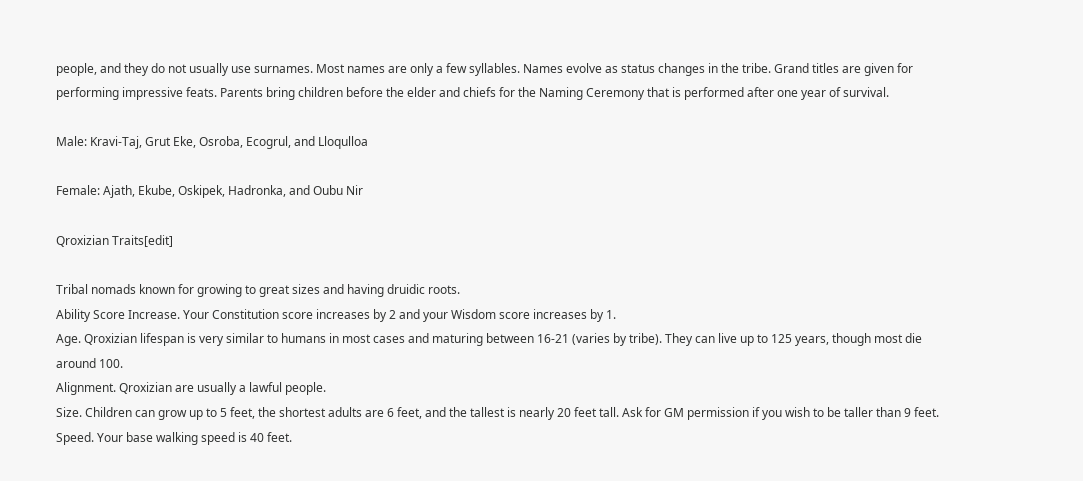people, and they do not usually use surnames. Most names are only a few syllables. Names evolve as status changes in the tribe. Grand titles are given for performing impressive feats. Parents bring children before the elder and chiefs for the Naming Ceremony that is performed after one year of survival.

Male: Kravi-Taj, Grut Eke, Osroba, Ecogrul, and Lloqulloa

Female: Ajath, Ekube, Oskipek, Hadronka, and Oubu Nir

Qroxizian Traits[edit]

Tribal nomads known for growing to great sizes and having druidic roots.
Ability Score Increase. Your Constitution score increases by 2 and your Wisdom score increases by 1.
Age. Qroxizian lifespan is very similar to humans in most cases and maturing between 16-21 (varies by tribe). They can live up to 125 years, though most die around 100.
Alignment. Qroxizian are usually a lawful people.
Size. Children can grow up to 5 feet, the shortest adults are 6 feet, and the tallest is nearly 20 feet tall. Ask for GM permission if you wish to be taller than 9 feet.
Speed. Your base walking speed is 40 feet.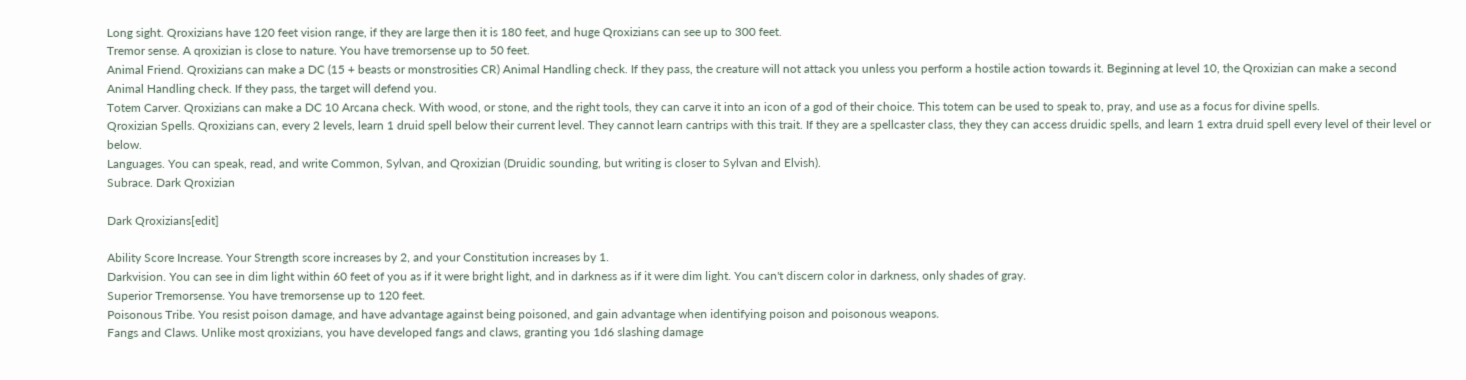Long sight. Qroxizians have 120 feet vision range, if they are large then it is 180 feet, and huge Qroxizians can see up to 300 feet.
Tremor sense. A qroxizian is close to nature. You have tremorsense up to 50 feet.
Animal Friend. Qroxizians can make a DC (15 + beasts or monstrosities CR) Animal Handling check. If they pass, the creature will not attack you unless you perform a hostile action towards it. Beginning at level 10, the Qroxizian can make a second Animal Handling check. If they pass, the target will defend you.
Totem Carver. Qroxizians can make a DC 10 Arcana check. With wood, or stone, and the right tools, they can carve it into an icon of a god of their choice. This totem can be used to speak to, pray, and use as a focus for divine spells.
Qroxizian Spells. Qroxizians can, every 2 levels, learn 1 druid spell below their current level. They cannot learn cantrips with this trait. If they are a spellcaster class, they they can access druidic spells, and learn 1 extra druid spell every level of their level or below.
Languages. You can speak, read, and write Common, Sylvan, and Qroxizian (Druidic sounding, but writing is closer to Sylvan and Elvish).
Subrace. Dark Qroxizian

Dark Qroxizians[edit]

Ability Score Increase. Your Strength score increases by 2, and your Constitution increases by 1.
Darkvision. You can see in dim light within 60 feet of you as if it were bright light, and in darkness as if it were dim light. You can't discern color in darkness, only shades of gray.
Superior Tremorsense. You have tremorsense up to 120 feet.
Poisonous Tribe. You resist poison damage, and have advantage against being poisoned, and gain advantage when identifying poison and poisonous weapons.
Fangs and Claws. Unlike most qroxizians, you have developed fangs and claws, granting you 1d6 slashing damage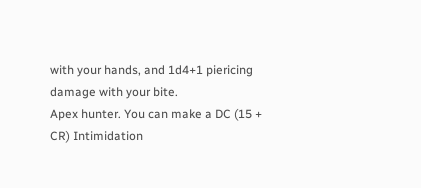with your hands, and 1d4+1 piericing damage with your bite.
Apex hunter. You can make a DC (15 + CR) Intimidation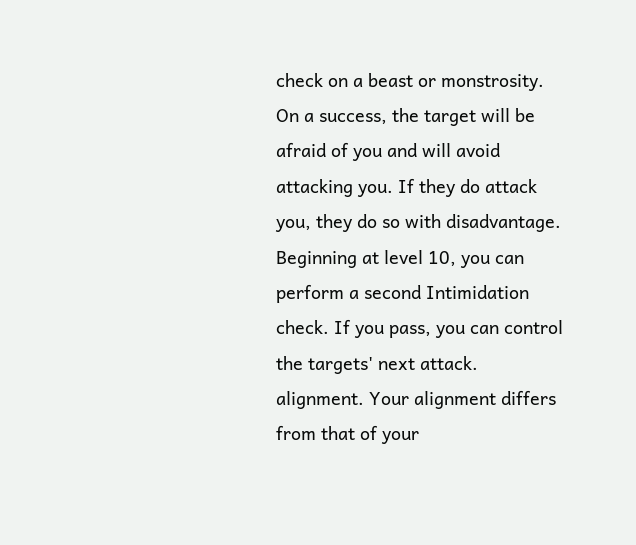check on a beast or monstrosity. On a success, the target will be afraid of you and will avoid attacking you. If they do attack you, they do so with disadvantage. Beginning at level 10, you can perform a second Intimidation check. If you pass, you can control the targets' next attack.
alignment. Your alignment differs from that of your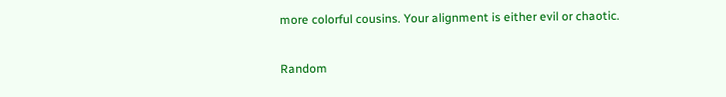more colorful cousins. Your alignment is either evil or chaotic.

Random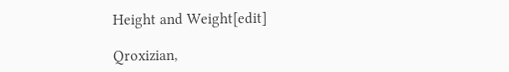Height and Weight[edit]

Qroxizian,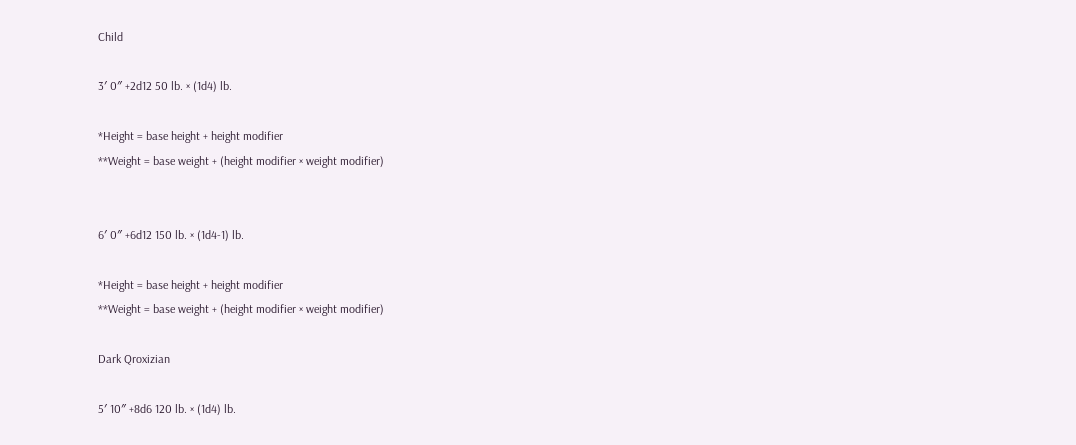Child

3′ 0″ +2d12 50 lb. × (1d4) lb.

*Height = base height + height modifier
**Weight = base weight + (height modifier × weight modifier)


6′ 0″ +6d12 150 lb. × (1d4-1) lb.

*Height = base height + height modifier
**Weight = base weight + (height modifier × weight modifier)

Dark Qroxizian

5′ 10″ +8d6 120 lb. × (1d4) lb.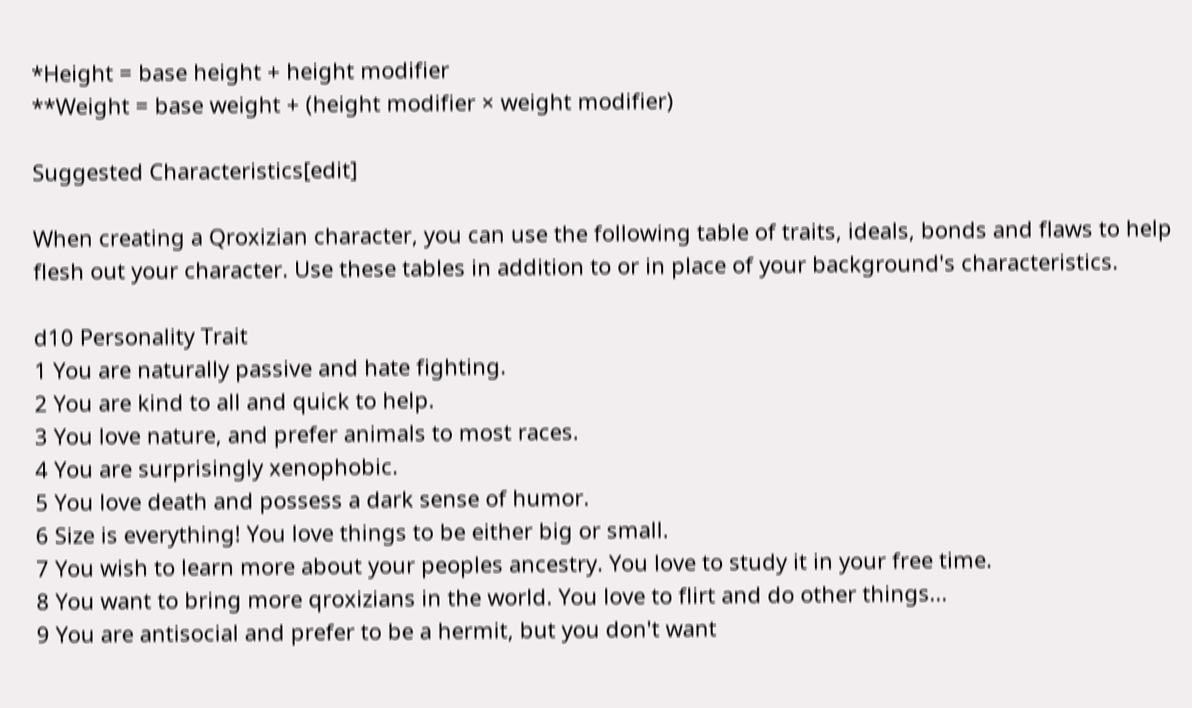*Height = base height + height modifier
**Weight = base weight + (height modifier × weight modifier)

Suggested Characteristics[edit]

When creating a Qroxizian character, you can use the following table of traits, ideals, bonds and flaws to help flesh out your character. Use these tables in addition to or in place of your background's characteristics.

d10 Personality Trait
1 You are naturally passive and hate fighting.
2 You are kind to all and quick to help.
3 You love nature, and prefer animals to most races.
4 You are surprisingly xenophobic.
5 You love death and possess a dark sense of humor.
6 Size is everything! You love things to be either big or small.
7 You wish to learn more about your peoples ancestry. You love to study it in your free time.
8 You want to bring more qroxizians in the world. You love to flirt and do other things...
9 You are antisocial and prefer to be a hermit, but you don't want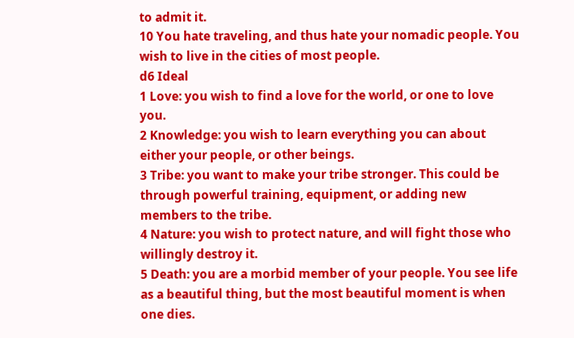to admit it.
10 You hate traveling, and thus hate your nomadic people. You wish to live in the cities of most people.
d6 Ideal
1 Love: you wish to find a love for the world, or one to love you.
2 Knowledge: you wish to learn everything you can about either your people, or other beings.
3 Tribe: you want to make your tribe stronger. This could be through powerful training, equipment, or adding new members to the tribe.
4 Nature: you wish to protect nature, and will fight those who willingly destroy it.
5 Death: you are a morbid member of your people. You see life as a beautiful thing, but the most beautiful moment is when one dies.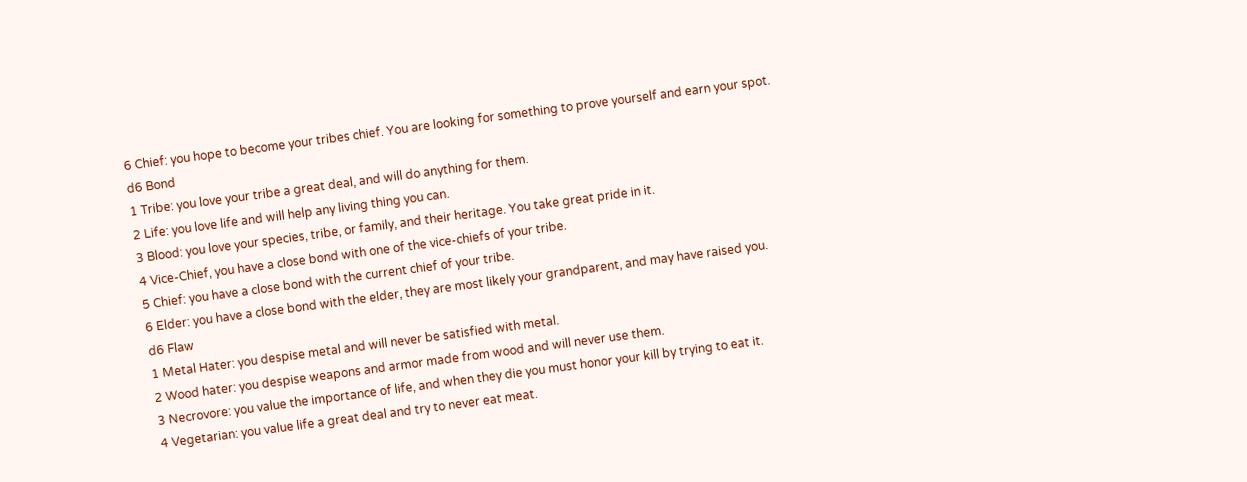6 Chief: you hope to become your tribes chief. You are looking for something to prove yourself and earn your spot.
d6 Bond
1 Tribe: you love your tribe a great deal, and will do anything for them.
2 Life: you love life and will help any living thing you can.
3 Blood: you love your species, tribe, or family, and their heritage. You take great pride in it.
4 Vice-Chief, you have a close bond with one of the vice-chiefs of your tribe.
5 Chief: you have a close bond with the current chief of your tribe.
6 Elder: you have a close bond with the elder, they are most likely your grandparent, and may have raised you.
d6 Flaw
1 Metal Hater: you despise metal and will never be satisfied with metal.
2 Wood hater: you despise weapons and armor made from wood and will never use them.
3 Necrovore: you value the importance of life, and when they die you must honor your kill by trying to eat it.
4 Vegetarian: you value life a great deal and try to never eat meat.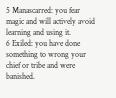5 Manascarred: you fear magic and will actively avoid learning and using it.
6 Exiled: you have done something to wrong your chief or tribe and were banished.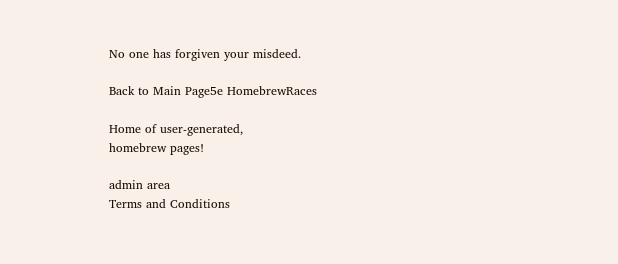No one has forgiven your misdeed.

Back to Main Page5e HomebrewRaces

Home of user-generated,
homebrew pages!

admin area
Terms and Conditions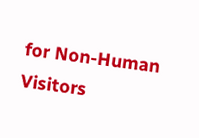for Non-Human Visitors